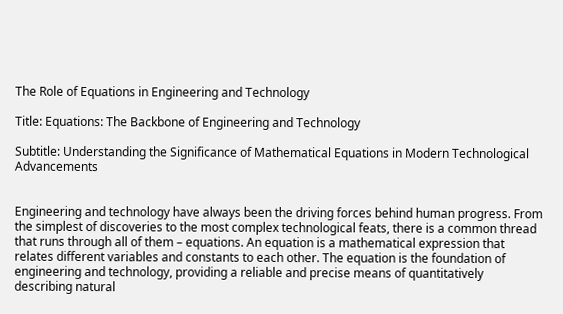The Role of Equations in Engineering and Technology

Title: Equations: The Backbone of Engineering and Technology

Subtitle: Understanding the Significance of Mathematical Equations in Modern Technological Advancements


Engineering and technology have always been the driving forces behind human progress. From the simplest of discoveries to the most complex technological feats, there is a common thread that runs through all of them – equations. An equation is a mathematical expression that relates different variables and constants to each other. The equation is the foundation of engineering and technology, providing a reliable and precise means of quantitatively describing natural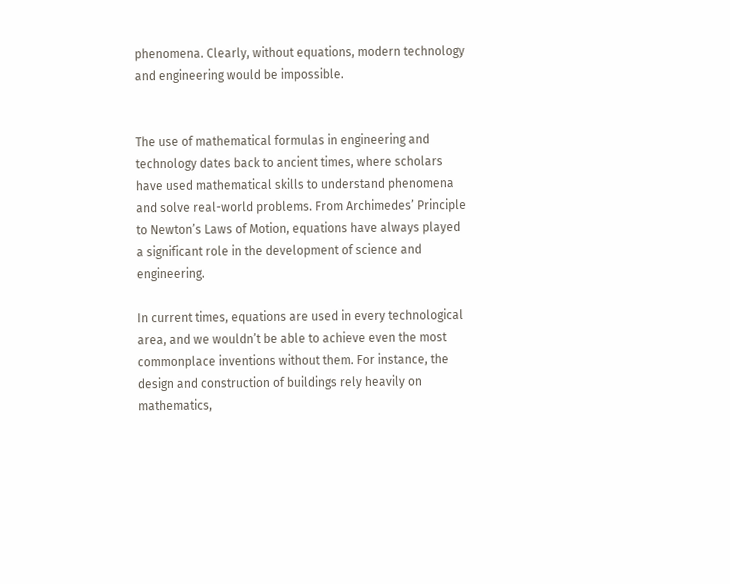phenomena. Clearly, without equations, modern technology and engineering would be impossible.


The use of mathematical formulas in engineering and technology dates back to ancient times, where scholars have used mathematical skills to understand phenomena and solve real-world problems. From Archimedes’ Principle to Newton’s Laws of Motion, equations have always played a significant role in the development of science and engineering.

In current times, equations are used in every technological area, and we wouldn’t be able to achieve even the most commonplace inventions without them. For instance, the design and construction of buildings rely heavily on mathematics,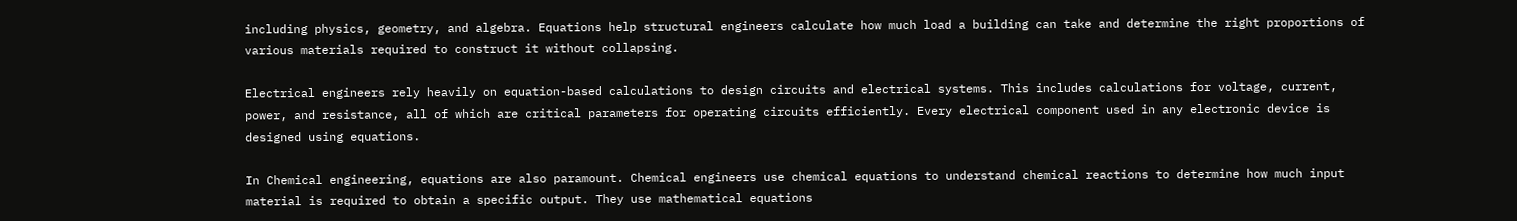including physics, geometry, and algebra. Equations help structural engineers calculate how much load a building can take and determine the right proportions of various materials required to construct it without collapsing.

Electrical engineers rely heavily on equation-based calculations to design circuits and electrical systems. This includes calculations for voltage, current, power, and resistance, all of which are critical parameters for operating circuits efficiently. Every electrical component used in any electronic device is designed using equations.

In Chemical engineering, equations are also paramount. Chemical engineers use chemical equations to understand chemical reactions to determine how much input material is required to obtain a specific output. They use mathematical equations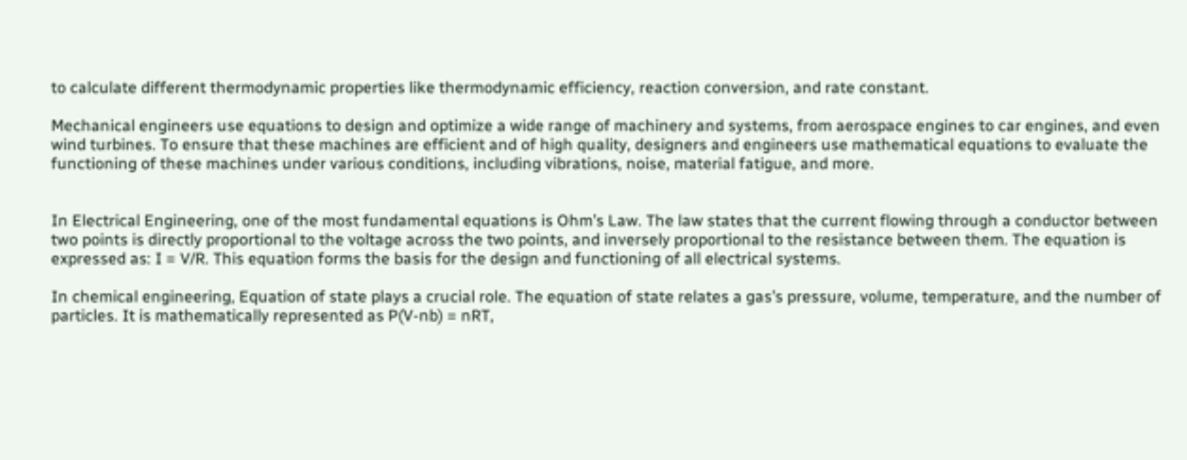to calculate different thermodynamic properties like thermodynamic efficiency, reaction conversion, and rate constant.

Mechanical engineers use equations to design and optimize a wide range of machinery and systems, from aerospace engines to car engines, and even wind turbines. To ensure that these machines are efficient and of high quality, designers and engineers use mathematical equations to evaluate the functioning of these machines under various conditions, including vibrations, noise, material fatigue, and more.


In Electrical Engineering, one of the most fundamental equations is Ohm’s Law. The law states that the current flowing through a conductor between two points is directly proportional to the voltage across the two points, and inversely proportional to the resistance between them. The equation is expressed as: I = V/R. This equation forms the basis for the design and functioning of all electrical systems.

In chemical engineering, Equation of state plays a crucial role. The equation of state relates a gas’s pressure, volume, temperature, and the number of particles. It is mathematically represented as P(V-nb) = nRT,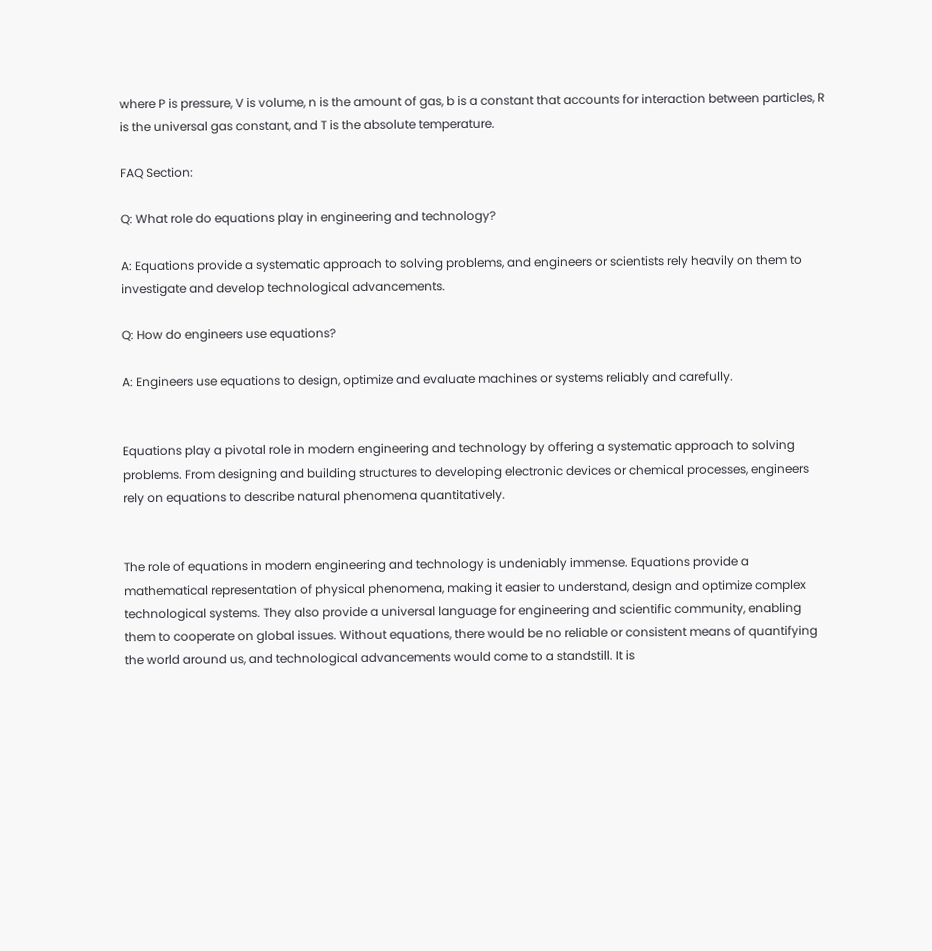where P is pressure, V is volume, n is the amount of gas, b is a constant that accounts for interaction between particles, R is the universal gas constant, and T is the absolute temperature.

FAQ Section:

Q: What role do equations play in engineering and technology?

A: Equations provide a systematic approach to solving problems, and engineers or scientists rely heavily on them to investigate and develop technological advancements.

Q: How do engineers use equations?

A: Engineers use equations to design, optimize and evaluate machines or systems reliably and carefully.


Equations play a pivotal role in modern engineering and technology by offering a systematic approach to solving problems. From designing and building structures to developing electronic devices or chemical processes, engineers rely on equations to describe natural phenomena quantitatively.


The role of equations in modern engineering and technology is undeniably immense. Equations provide a mathematical representation of physical phenomena, making it easier to understand, design and optimize complex technological systems. They also provide a universal language for engineering and scientific community, enabling them to cooperate on global issues. Without equations, there would be no reliable or consistent means of quantifying the world around us, and technological advancements would come to a standstill. It is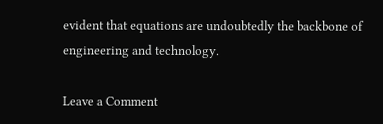evident that equations are undoubtedly the backbone of engineering and technology.

Leave a Comment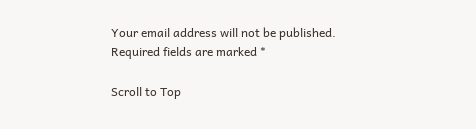Your email address will not be published. Required fields are marked *

Scroll to Top